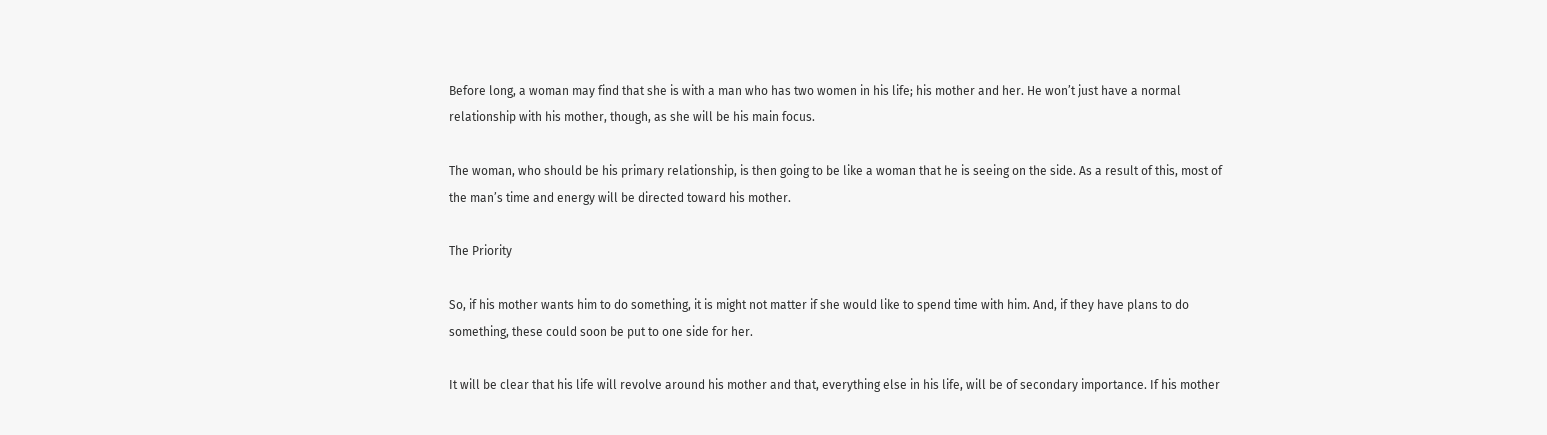Before long, a woman may find that she is with a man who has two women in his life; his mother and her. He won’t just have a normal relationship with his mother, though, as she will be his main focus.

The woman, who should be his primary relationship, is then going to be like a woman that he is seeing on the side. As a result of this, most of the man’s time and energy will be directed toward his mother.

The Priority

So, if his mother wants him to do something, it is might not matter if she would like to spend time with him. And, if they have plans to do something, these could soon be put to one side for her.

It will be clear that his life will revolve around his mother and that, everything else in his life, will be of secondary importance. If his mother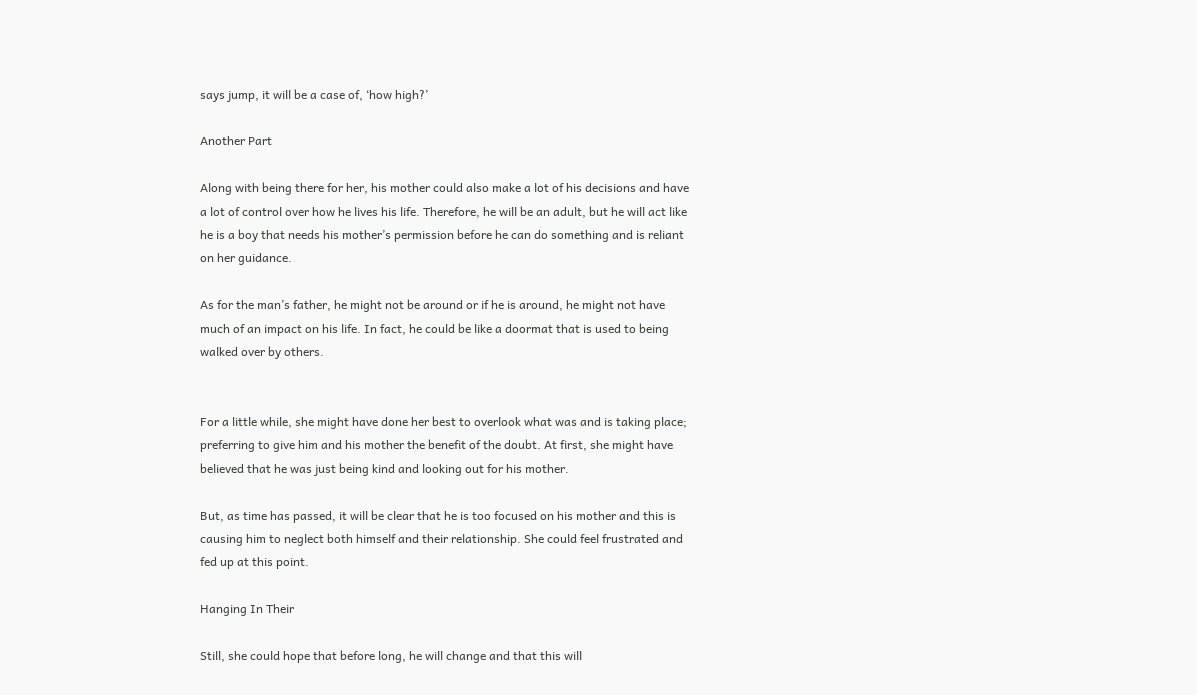says jump, it will be a case of, ‘how high?’

Another Part

Along with being there for her, his mother could also make a lot of his decisions and have a lot of control over how he lives his life. Therefore, he will be an adult, but he will act like he is a boy that needs his mother’s permission before he can do something and is reliant on her guidance.

As for the man’s father, he might not be around or if he is around, he might not have much of an impact on his life. In fact, he could be like a doormat that is used to being walked over by others.


For a little while, she might have done her best to overlook what was and is taking place; preferring to give him and his mother the benefit of the doubt. At first, she might have believed that he was just being kind and looking out for his mother.

But, as time has passed, it will be clear that he is too focused on his mother and this is causing him to neglect both himself and their relationship. She could feel frustrated and fed up at this point.

Hanging In Their

Still, she could hope that before long, he will change and that this will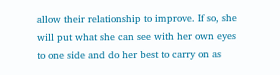allow their relationship to improve. If so, she will put what she can see with her own eyes to one side and do her best to carry on as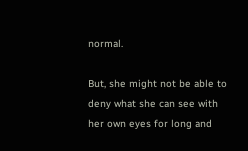normal.

But, she might not be able to deny what she can see with her own eyes for long and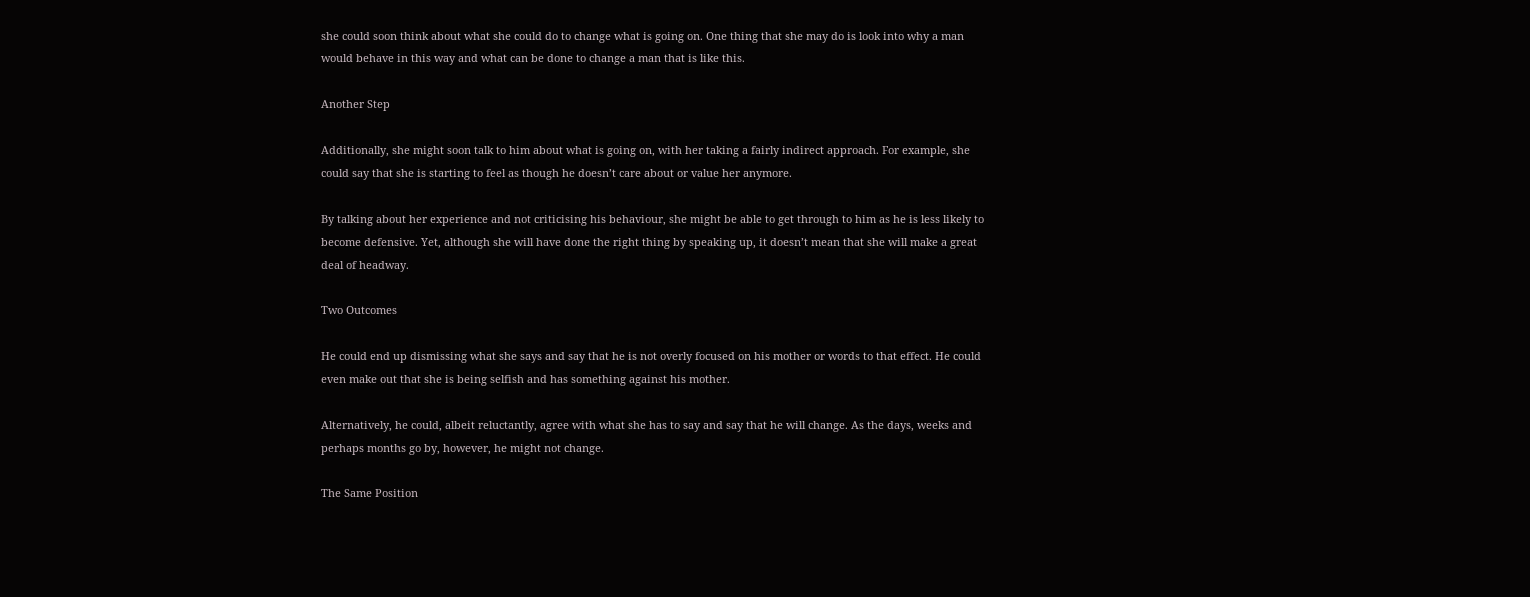she could soon think about what she could do to change what is going on. One thing that she may do is look into why a man would behave in this way and what can be done to change a man that is like this.

Another Step

Additionally, she might soon talk to him about what is going on, with her taking a fairly indirect approach. For example, she could say that she is starting to feel as though he doesn’t care about or value her anymore.

By talking about her experience and not criticising his behaviour, she might be able to get through to him as he is less likely to become defensive. Yet, although she will have done the right thing by speaking up, it doesn’t mean that she will make a great deal of headway.

Two Outcomes

He could end up dismissing what she says and say that he is not overly focused on his mother or words to that effect. He could even make out that she is being selfish and has something against his mother.

Alternatively, he could, albeit reluctantly, agree with what she has to say and say that he will change. As the days, weeks and perhaps months go by, however, he might not change.

The Same Position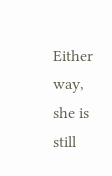Either way, she is still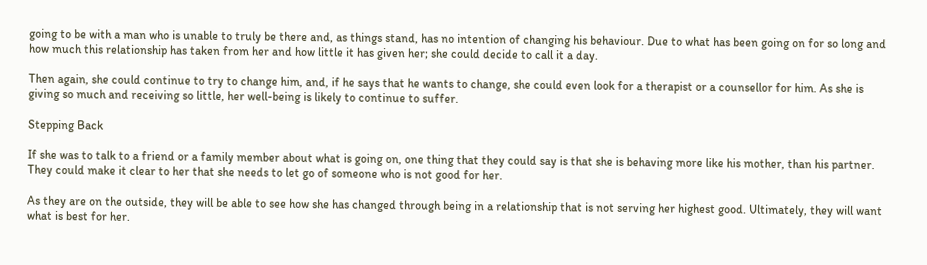going to be with a man who is unable to truly be there and, as things stand, has no intention of changing his behaviour. Due to what has been going on for so long and how much this relationship has taken from her and how little it has given her; she could decide to call it a day.

Then again, she could continue to try to change him, and, if he says that he wants to change, she could even look for a therapist or a counsellor for him. As she is giving so much and receiving so little, her well-being is likely to continue to suffer.

Stepping Back

If she was to talk to a friend or a family member about what is going on, one thing that they could say is that she is behaving more like his mother, than his partner. They could make it clear to her that she needs to let go of someone who is not good for her.

As they are on the outside, they will be able to see how she has changed through being in a relationship that is not serving her highest good. Ultimately, they will want what is best for her.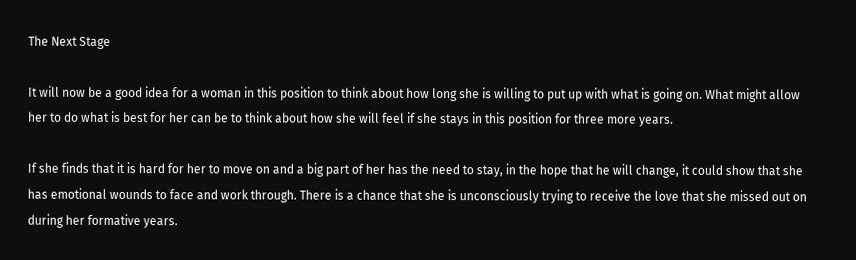The Next Stage

It will now be a good idea for a woman in this position to think about how long she is willing to put up with what is going on. What might allow her to do what is best for her can be to think about how she will feel if she stays in this position for three more years.

If she finds that it is hard for her to move on and a big part of her has the need to stay, in the hope that he will change, it could show that she has emotional wounds to face and work through. There is a chance that she is unconsciously trying to receive the love that she missed out on during her formative years.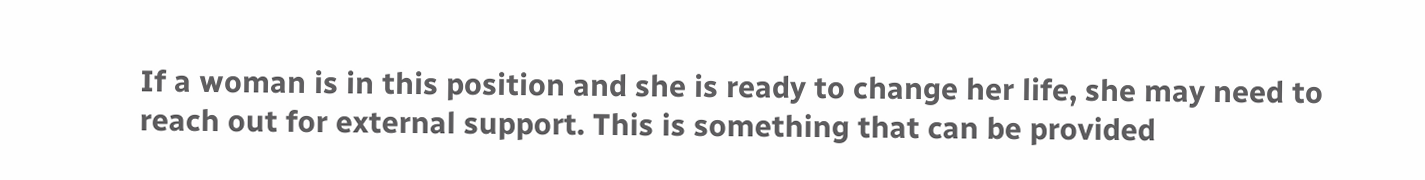If a woman is in this position and she is ready to change her life, she may need to reach out for external support. This is something that can be provided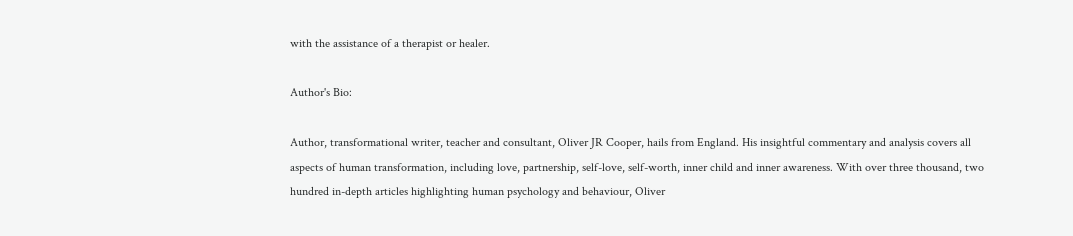with the assistance of a therapist or healer.

Author's Bio:

Author, transformational writer, teacher and consultant, Oliver JR Cooper, hails from England. His insightful commentary and analysis covers all aspects of human transformation, including love, partnership, self-love, self-worth, inner child and inner awareness. With over three thousand, two hundred in-depth articles highlighting human psychology and behaviour, Oliver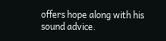offers hope along with his sound advice.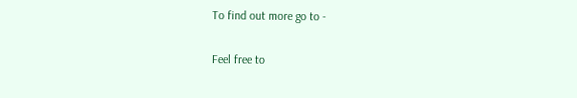To find out more go to -

Feel free to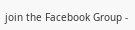join the Facebook Group -